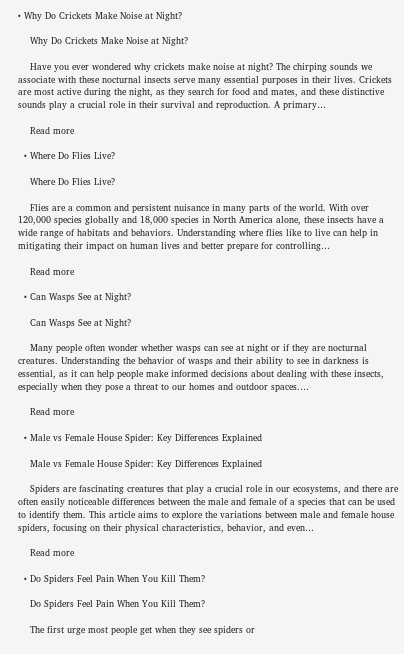• Why Do Crickets Make Noise at Night?

    Why Do Crickets Make Noise at Night?

    Have you ever wondered why crickets make noise at night? The chirping sounds we associate with these nocturnal insects serve many essential purposes in their lives. Crickets are most active during the night, as they search for food and mates, and these distinctive sounds play a crucial role in their survival and reproduction. A primary…

    Read more

  • Where Do Flies Live?

    Where Do Flies Live?

    Flies are a common and persistent nuisance in many parts of the world. With over 120,000 species globally and 18,000 species in North America alone, these insects have a wide range of habitats and behaviors. Understanding where flies like to live can help in mitigating their impact on human lives and better prepare for controlling…

    Read more

  • Can Wasps See at Night?

    Can Wasps See at Night?

    Many people often wonder whether wasps can see at night or if they are nocturnal creatures. Understanding the behavior of wasps and their ability to see in darkness is essential, as it can help people make informed decisions about dealing with these insects, especially when they pose a threat to our homes and outdoor spaces.…

    Read more

  • Male vs Female House Spider: Key Differences Explained

    Male vs Female House Spider: Key Differences Explained

    Spiders are fascinating creatures that play a crucial role in our ecosystems, and there are often easily noticeable differences between the male and female of a species that can be used to identify them. This article aims to explore the variations between male and female house spiders, focusing on their physical characteristics, behavior, and even…

    Read more

  • Do Spiders Feel Pain When You Kill Them?

    Do Spiders Feel Pain When You Kill Them?

    The first urge most people get when they see spiders or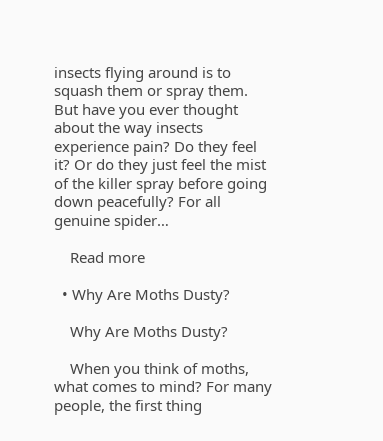insects flying around is to squash them or spray them. But have you ever thought about the way insects experience pain? Do they feel it? Or do they just feel the mist of the killer spray before going down peacefully? For all genuine spider…

    Read more

  • Why Are Moths Dusty?

    Why Are Moths Dusty?

    When you think of moths, what comes to mind? For many people, the first thing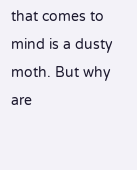that comes to mind is a dusty moth. But why are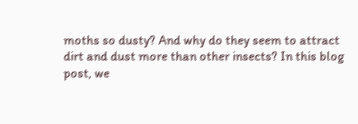moths so dusty? And why do they seem to attract dirt and dust more than other insects? In this blog post, we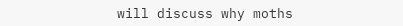will discuss why moths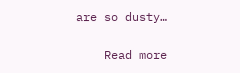are so dusty…

    Read more